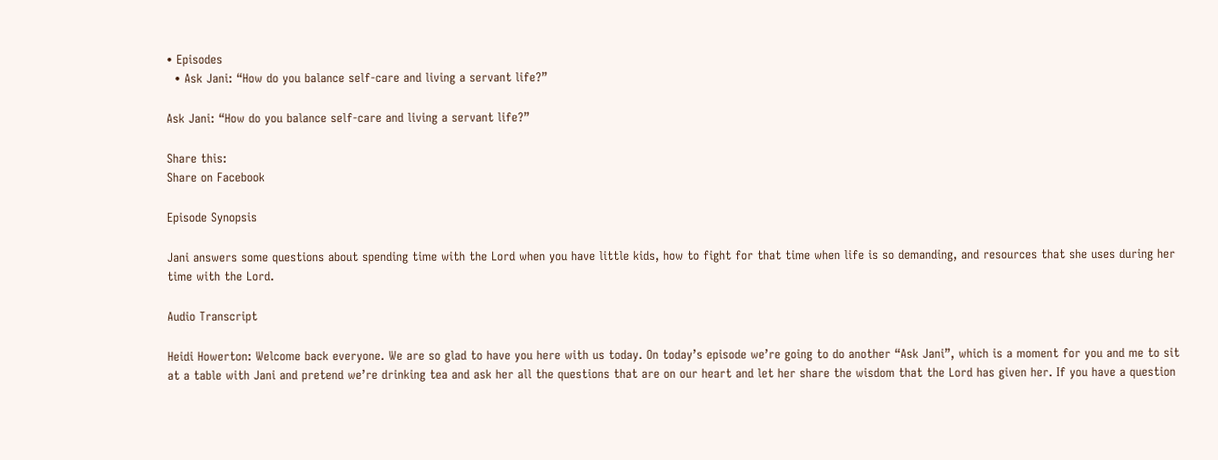• Episodes
  • Ask Jani: “How do you balance self-care and living a servant life?”

Ask Jani: “How do you balance self-care and living a servant life?”

Share this:
Share on Facebook

Episode Synopsis

Jani answers some questions about spending time with the Lord when you have little kids, how to fight for that time when life is so demanding, and resources that she uses during her time with the Lord.

Audio Transcript

Heidi Howerton: Welcome back everyone. We are so glad to have you here with us today. On today’s episode we’re going to do another “Ask Jani”, which is a moment for you and me to sit at a table with Jani and pretend we’re drinking tea and ask her all the questions that are on our heart and let her share the wisdom that the Lord has given her. If you have a question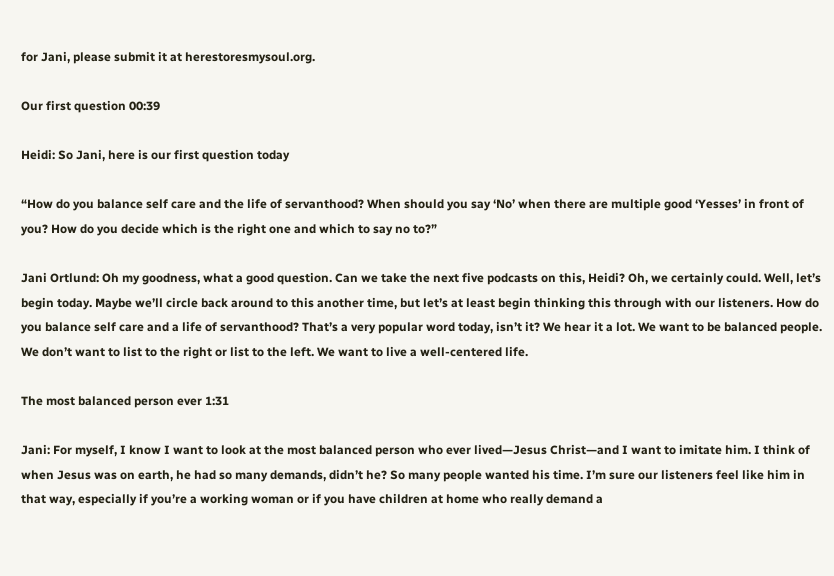for Jani, please submit it at herestoresmysoul.org.

Our first question 00:39

Heidi: So Jani, here is our first question today

“How do you balance self care and the life of servanthood? When should you say ‘No’ when there are multiple good ‘Yesses’ in front of you? How do you decide which is the right one and which to say no to?”

Jani Ortlund: Oh my goodness, what a good question. Can we take the next five podcasts on this, Heidi? Oh, we certainly could. Well, let’s begin today. Maybe we’ll circle back around to this another time, but let’s at least begin thinking this through with our listeners. How do you balance self care and a life of servanthood? That’s a very popular word today, isn’t it? We hear it a lot. We want to be balanced people. We don’t want to list to the right or list to the left. We want to live a well-centered life.

The most balanced person ever 1:31

Jani: For myself, I know I want to look at the most balanced person who ever lived—Jesus Christ—and I want to imitate him. I think of when Jesus was on earth, he had so many demands, didn’t he? So many people wanted his time. I’m sure our listeners feel like him in that way, especially if you’re a working woman or if you have children at home who really demand a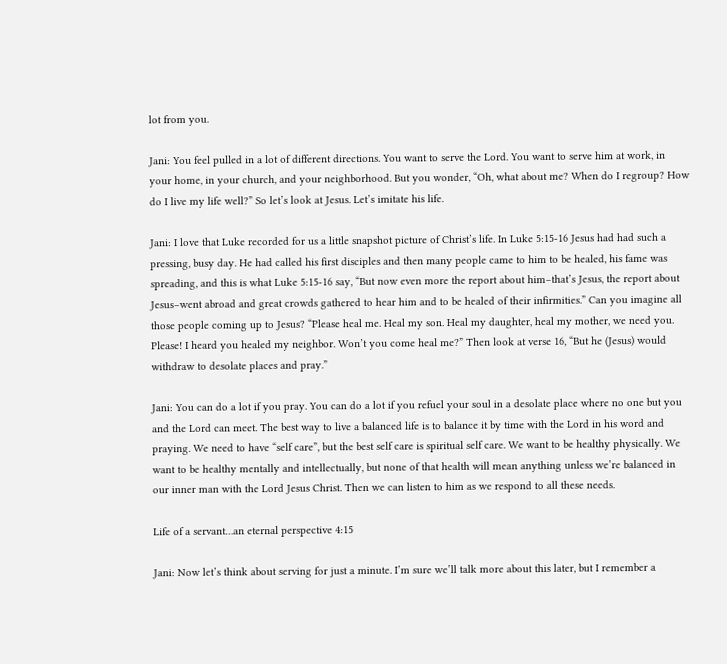lot from you.

Jani: You feel pulled in a lot of different directions. You want to serve the Lord. You want to serve him at work, in your home, in your church, and your neighborhood. But you wonder, “Oh, what about me? When do I regroup? How do I live my life well?” So let’s look at Jesus. Let’s imitate his life.

Jani: I love that Luke recorded for us a little snapshot picture of Christ’s life. In Luke 5:15-16 Jesus had had such a pressing, busy day. He had called his first disciples and then many people came to him to be healed, his fame was spreading, and this is what Luke 5:15-16 say, “But now even more the report about him–that’s Jesus, the report about Jesus–went abroad and great crowds gathered to hear him and to be healed of their infirmities.” Can you imagine all those people coming up to Jesus? “Please heal me. Heal my son. Heal my daughter, heal my mother, we need you. Please! I heard you healed my neighbor. Won’t you come heal me?” Then look at verse 16, “But he (Jesus) would withdraw to desolate places and pray.”

Jani: You can do a lot if you pray. You can do a lot if you refuel your soul in a desolate place where no one but you and the Lord can meet. The best way to live a balanced life is to balance it by time with the Lord in his word and praying. We need to have “self care”, but the best self care is spiritual self care. We want to be healthy physically. We want to be healthy mentally and intellectually, but none of that health will mean anything unless we’re balanced in our inner man with the Lord Jesus Christ. Then we can listen to him as we respond to all these needs.

Life of a servant…an eternal perspective 4:15

Jani: Now let’s think about serving for just a minute. I’m sure we’ll talk more about this later, but I remember a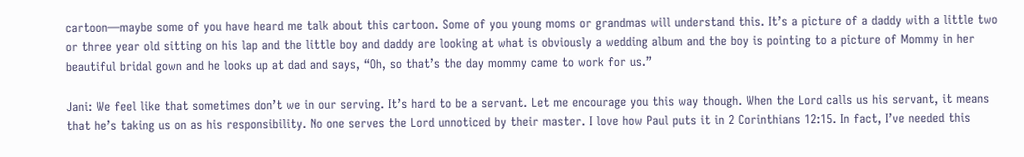cartoon—maybe some of you have heard me talk about this cartoon. Some of you young moms or grandmas will understand this. It’s a picture of a daddy with a little two or three year old sitting on his lap and the little boy and daddy are looking at what is obviously a wedding album and the boy is pointing to a picture of Mommy in her beautiful bridal gown and he looks up at dad and says, “Oh, so that’s the day mommy came to work for us.”

Jani: We feel like that sometimes don’t we in our serving. It’s hard to be a servant. Let me encourage you this way though. When the Lord calls us his servant, it means that he’s taking us on as his responsibility. No one serves the Lord unnoticed by their master. I love how Paul puts it in 2 Corinthians 12:15. In fact, I’ve needed this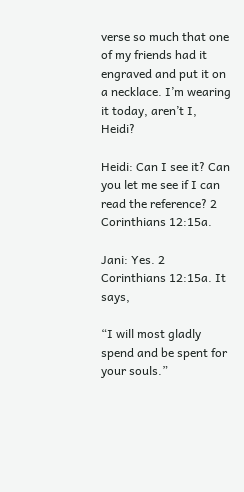verse so much that one of my friends had it engraved and put it on a necklace. I’m wearing it today, aren’t I, Heidi?

Heidi: Can I see it? Can you let me see if I can read the reference? 2 Corinthians 12:15a.

Jani: Yes. 2 Corinthians 12:15a. It says,

“I will most gladly spend and be spent for your souls.”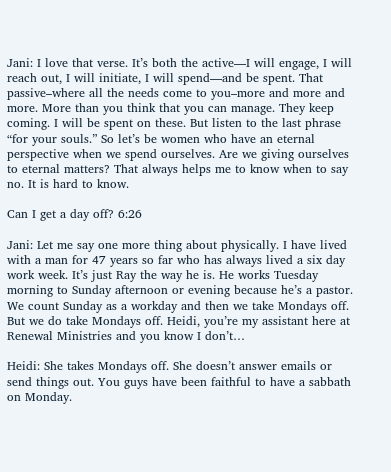Jani: I love that verse. It’s both the active—I will engage, I will reach out, I will initiate, I will spend—and be spent. That passive–where all the needs come to you–more and more and more. More than you think that you can manage. They keep coming. I will be spent on these. But listen to the last phrase “for your souls.” So let’s be women who have an eternal perspective when we spend ourselves. Are we giving ourselves to eternal matters? That always helps me to know when to say no. It is hard to know.

Can I get a day off? 6:26

Jani: Let me say one more thing about physically. I have lived with a man for 47 years so far who has always lived a six day work week. It’s just Ray the way he is. He works Tuesday morning to Sunday afternoon or evening because he’s a pastor. We count Sunday as a workday and then we take Mondays off. But we do take Mondays off. Heidi, you’re my assistant here at Renewal Ministries and you know I don’t…

Heidi: She takes Mondays off. She doesn’t answer emails or send things out. You guys have been faithful to have a sabbath on Monday.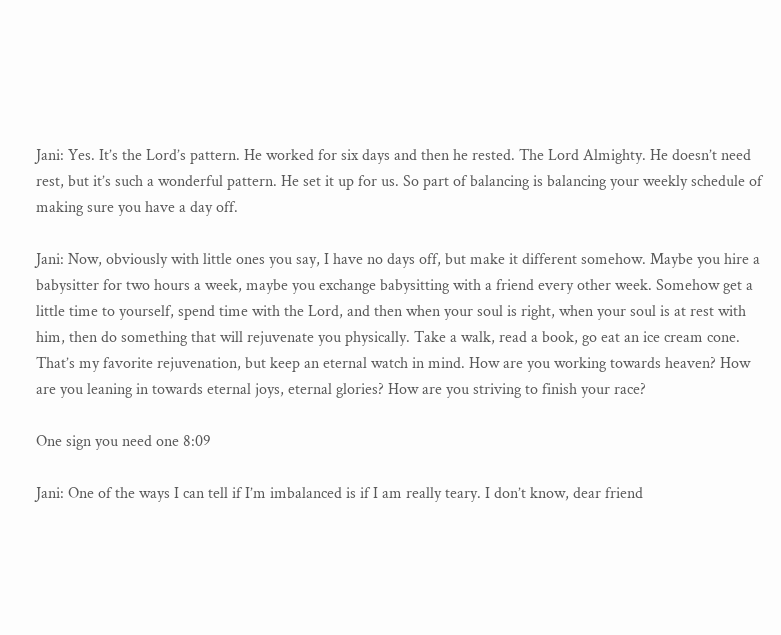Jani: Yes. It’s the Lord’s pattern. He worked for six days and then he rested. The Lord Almighty. He doesn’t need rest, but it’s such a wonderful pattern. He set it up for us. So part of balancing is balancing your weekly schedule of making sure you have a day off.

Jani: Now, obviously with little ones you say, I have no days off, but make it different somehow. Maybe you hire a babysitter for two hours a week, maybe you exchange babysitting with a friend every other week. Somehow get a little time to yourself, spend time with the Lord, and then when your soul is right, when your soul is at rest with him, then do something that will rejuvenate you physically. Take a walk, read a book, go eat an ice cream cone. That’s my favorite rejuvenation, but keep an eternal watch in mind. How are you working towards heaven? How are you leaning in towards eternal joys, eternal glories? How are you striving to finish your race?

One sign you need one 8:09

Jani: One of the ways I can tell if I’m imbalanced is if I am really teary. I don’t know, dear friend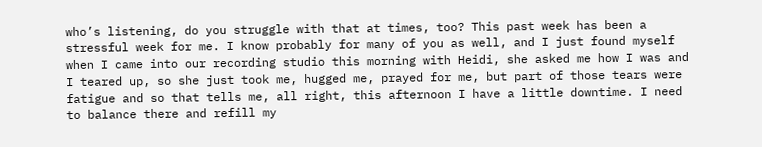who’s listening, do you struggle with that at times, too? This past week has been a stressful week for me. I know probably for many of you as well, and I just found myself when I came into our recording studio this morning with Heidi, she asked me how I was and I teared up, so she just took me, hugged me, prayed for me, but part of those tears were fatigue and so that tells me, all right, this afternoon I have a little downtime. I need to balance there and refill my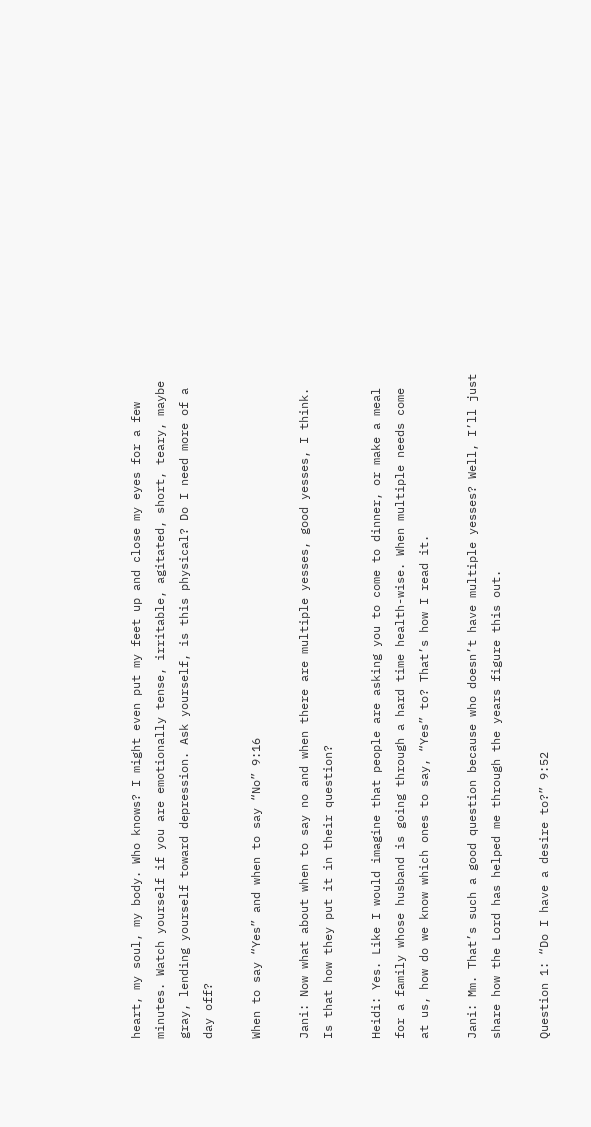heart, my soul, my body. Who knows? I might even put my feet up and close my eyes for a few minutes. Watch yourself if you are emotionally tense, irritable, agitated, short, teary, maybe gray, lending yourself toward depression. Ask yourself, is this physical? Do I need more of a day off?

When to say “Yes” and when to say “No” 9:16

Jani: Now what about when to say no and when there are multiple yesses, good yesses, I think. Is that how they put it in their question?

Heidi: Yes. Like I would imagine that people are asking you to come to dinner, or make a meal for a family whose husband is going through a hard time health-wise. When multiple needs come at us, how do we know which ones to say, “Yes” to? That’s how I read it.

Jani: Mm. That’s such a good question because who doesn’t have multiple yesses? Well, I’ll just share how the Lord has helped me through the years figure this out.

Question 1: “Do I have a desire to?” 9:52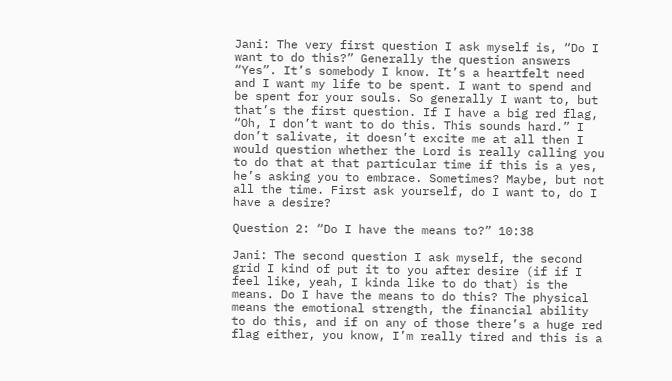Jani: The very first question I ask myself is, “Do I want to do this?” Generally the question answers “Yes”. It’s somebody I know. It’s a heartfelt need and I want my life to be spent. I want to spend and be spent for your souls. So generally I want to, but that’s the first question. If I have a big red flag, “Oh, I don’t want to do this. This sounds hard.” I don’t salivate, it doesn’t excite me at all then I would question whether the Lord is really calling you to do that at that particular time if this is a yes, he’s asking you to embrace. Sometimes? Maybe, but not all the time. First ask yourself, do I want to, do I have a desire?

Question 2: “Do I have the means to?” 10:38

Jani: The second question I ask myself, the second grid I kind of put it to you after desire (if if I feel like, yeah, I kinda like to do that) is the means. Do I have the means to do this? The physical means the emotional strength, the financial ability to do this, and if on any of those there’s a huge red flag either, you know, I’m really tired and this is a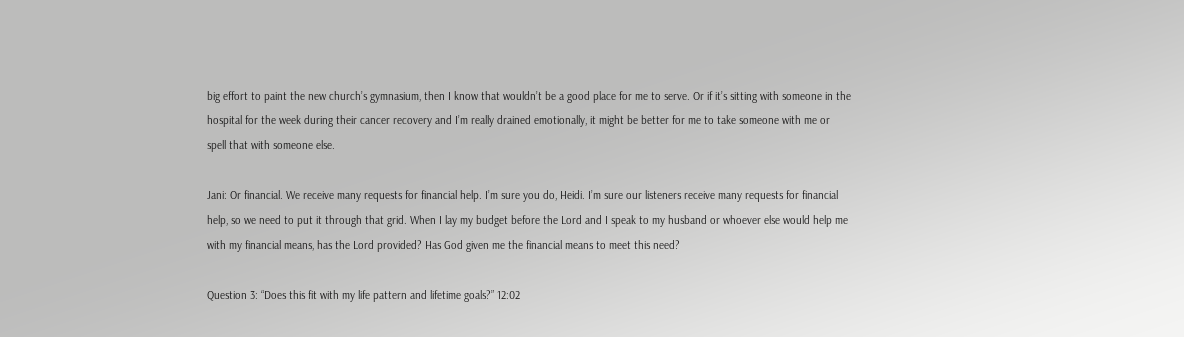big effort to paint the new church’s gymnasium, then I know that wouldn’t be a good place for me to serve. Or if it’s sitting with someone in the hospital for the week during their cancer recovery and I’m really drained emotionally, it might be better for me to take someone with me or spell that with someone else.

Jani: Or financial. We receive many requests for financial help. I’m sure you do, Heidi. I’m sure our listeners receive many requests for financial help, so we need to put it through that grid. When I lay my budget before the Lord and I speak to my husband or whoever else would help me with my financial means, has the Lord provided? Has God given me the financial means to meet this need?

Question 3: “Does this fit with my life pattern and lifetime goals?” 12:02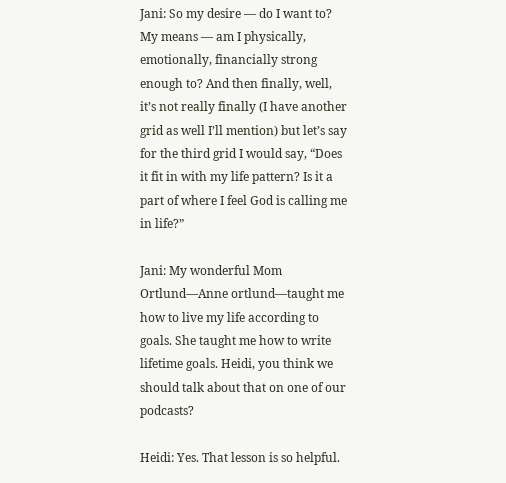Jani: So my desire — do I want to? My means — am I physically, emotionally, financially strong enough to? And then finally, well, it’s not really finally (I have another grid as well I’ll mention) but let’s say for the third grid I would say, “Does it fit in with my life pattern? Is it a part of where I feel God is calling me in life?”

Jani: My wonderful Mom Ortlund—Anne ortlund—taught me how to live my life according to goals. She taught me how to write lifetime goals. Heidi, you think we should talk about that on one of our podcasts?

Heidi: Yes. That lesson is so helpful.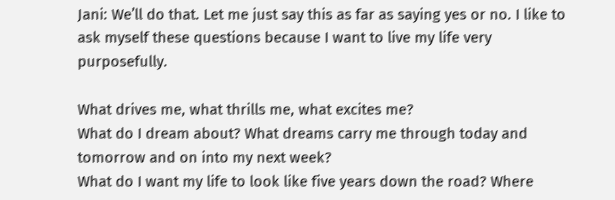Jani: We’ll do that. Let me just say this as far as saying yes or no. I like to ask myself these questions because I want to live my life very purposefully.

What drives me, what thrills me, what excites me?
What do I dream about? What dreams carry me through today and tomorrow and on into my next week?
What do I want my life to look like five years down the road? Where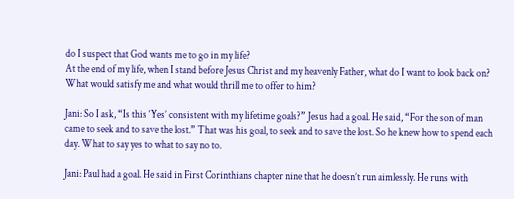do I suspect that God wants me to go in my life?
At the end of my life, when I stand before Jesus Christ and my heavenly Father, what do I want to look back on? What would satisfy me and what would thrill me to offer to him?

Jani: So I ask, “Is this ‘Yes’ consistent with my lifetime goals?” Jesus had a goal. He said, “For the son of man came to seek and to save the lost.” That was his goal, to seek and to save the lost. So he knew how to spend each day. What to say yes to what to say no to.

Jani: Paul had a goal. He said in First Corinthians chapter nine that he doesn’t run aimlessly. He runs with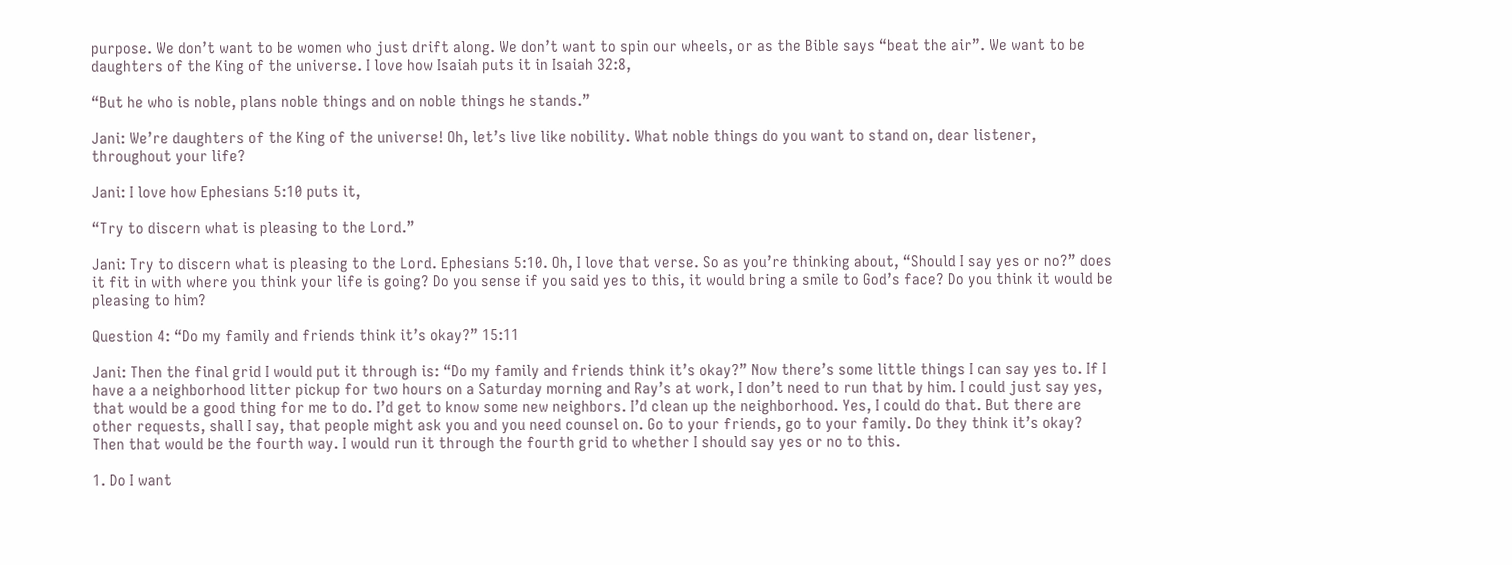purpose. We don’t want to be women who just drift along. We don’t want to spin our wheels, or as the Bible says “beat the air”. We want to be daughters of the King of the universe. I love how Isaiah puts it in Isaiah 32:8,

“But he who is noble, plans noble things and on noble things he stands.”

Jani: We’re daughters of the King of the universe! Oh, let’s live like nobility. What noble things do you want to stand on, dear listener, throughout your life?

Jani: I love how Ephesians 5:10 puts it,

“Try to discern what is pleasing to the Lord.”

Jani: Try to discern what is pleasing to the Lord. Ephesians 5:10. Oh, I love that verse. So as you’re thinking about, “Should I say yes or no?” does it fit in with where you think your life is going? Do you sense if you said yes to this, it would bring a smile to God’s face? Do you think it would be pleasing to him?

Question 4: “Do my family and friends think it’s okay?” 15:11

Jani: Then the final grid I would put it through is: “Do my family and friends think it’s okay?” Now there’s some little things I can say yes to. If I have a a neighborhood litter pickup for two hours on a Saturday morning and Ray’s at work, I don’t need to run that by him. I could just say yes, that would be a good thing for me to do. I’d get to know some new neighbors. I’d clean up the neighborhood. Yes, I could do that. But there are other requests, shall I say, that people might ask you and you need counsel on. Go to your friends, go to your family. Do they think it’s okay? Then that would be the fourth way. I would run it through the fourth grid to whether I should say yes or no to this.

1. Do I want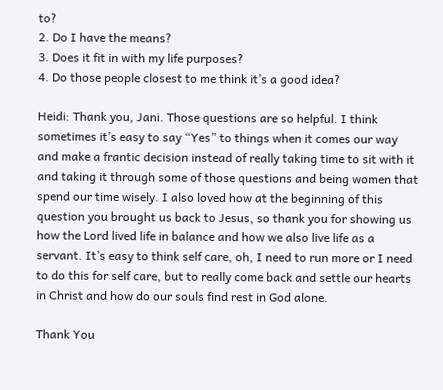to?
2. Do I have the means?
3. Does it fit in with my life purposes?
4. Do those people closest to me think it’s a good idea?

Heidi: Thank you, Jani. Those questions are so helpful. I think sometimes it’s easy to say “Yes” to things when it comes our way and make a frantic decision instead of really taking time to sit with it and taking it through some of those questions and being women that spend our time wisely. I also loved how at the beginning of this question you brought us back to Jesus, so thank you for showing us how the Lord lived life in balance and how we also live life as a servant. It’s easy to think self care, oh, I need to run more or I need to do this for self care, but to really come back and settle our hearts in Christ and how do our souls find rest in God alone.

Thank You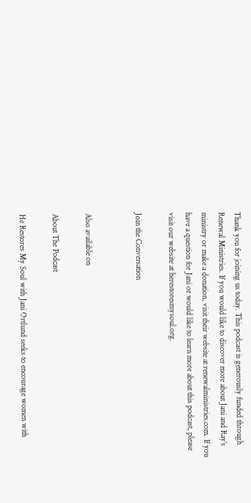Thank you for joining us today. This podcast is generously funded through Renewal Ministries. If you would like to discover more about Jani and Ray’s ministry or make a donation, visit their website at renewalministries.com. If you have a question for Jani or would like to learn more about this podcast, please visit our website at herestoresmysoul.org.

Join the Conversation


Also available on

About The Podcast

He Restores My Soul with Jani Ortlund seeks to encourage women with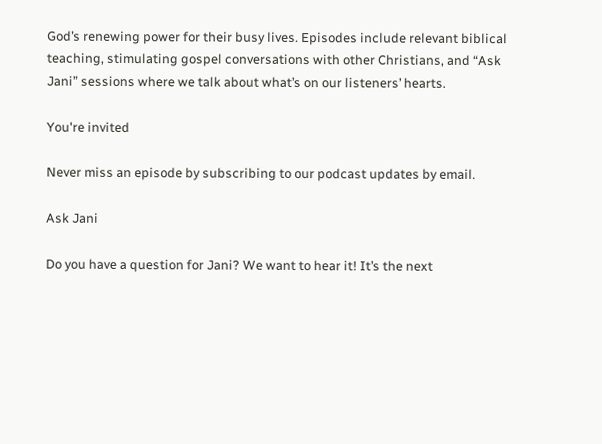God’s renewing power for their busy lives. Episodes include relevant biblical teaching, stimulating gospel conversations with other Christians, and “Ask Jani” sessions where we talk about what’s on our listeners’ hearts.

You're invited

Never miss an episode by subscribing to our podcast updates by email.

Ask Jani

Do you have a question for Jani? We want to hear it! It’s the next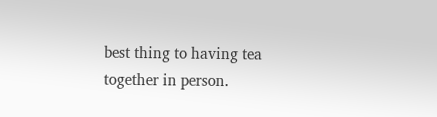best thing to having tea together in person.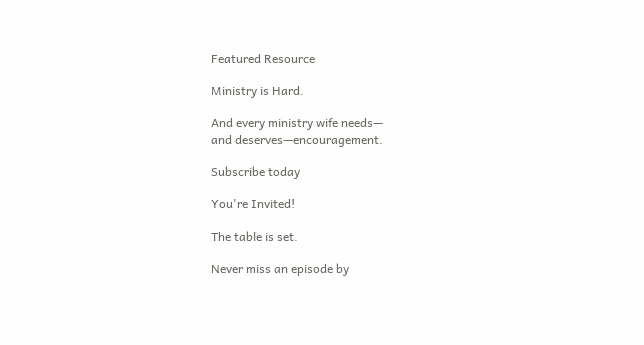Featured Resource

Ministry is Hard.

And every ministry wife needs—
and deserves—encouragement.

Subscribe today

You're Invited!

The table is set.

Never miss an episode by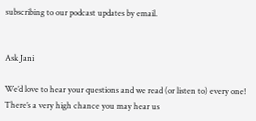subscribing to our podcast updates by email.


Ask Jani

We’d love to hear your questions and we read (or listen to) every one! There’s a very high chance you may hear us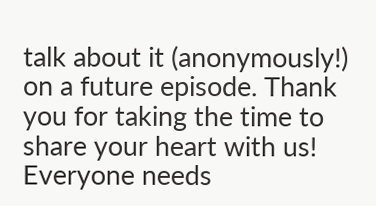talk about it (anonymously!) on a future episode. Thank you for taking the time to share your heart with us! Everyone needs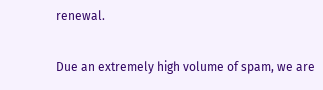renewal.

Due an extremely high volume of spam, we are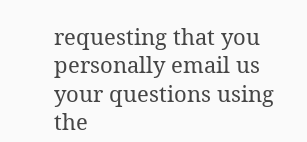requesting that you personally email us your questions using the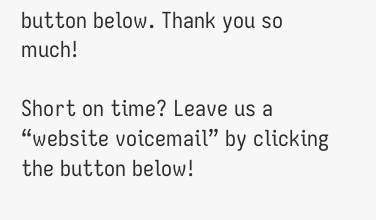button below. Thank you so much!

Short on time? Leave us a “website voicemail” by clicking the button below!